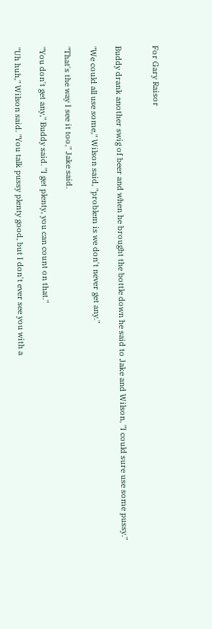For Gary Raisor


Buddy drank another swig of beer and when he brought the bottle down he said to Jake and Wilson, "I could sure use some pussy."

"We could all use some," Wilson said, "problem is we don't never get any."

"That's the way I see it too," Jake said.

"You don't get any," Buddy said. "I get plenty, you can count on that."

"Uh huh," Wilson said. "You talk pussy plenty good, but I don't ever see you with a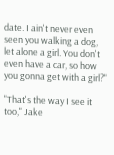date. I ain't never even seen you walking a dog, let alone a girl. You don't even have a car, so how you gonna get with a girl?"

"That's the way I see it too," Jake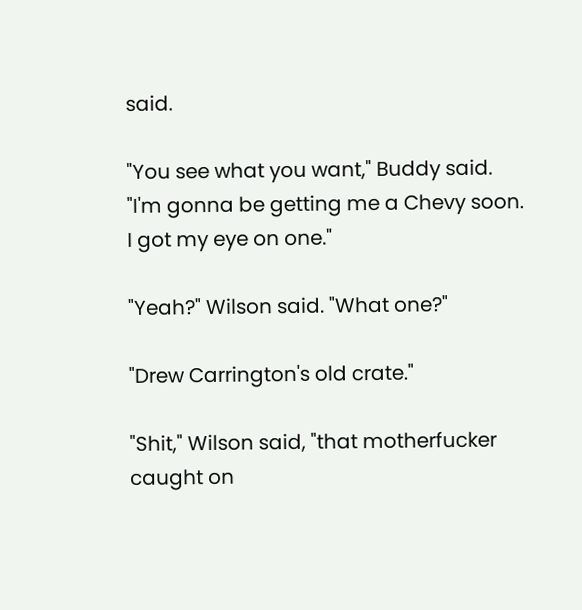said.

"You see what you want," Buddy said. "I'm gonna be getting me a Chevy soon. I got my eye on one."

"Yeah?" Wilson said. "What one?"

"Drew Carrington's old crate."

"Shit," Wilson said, "that motherfucker caught on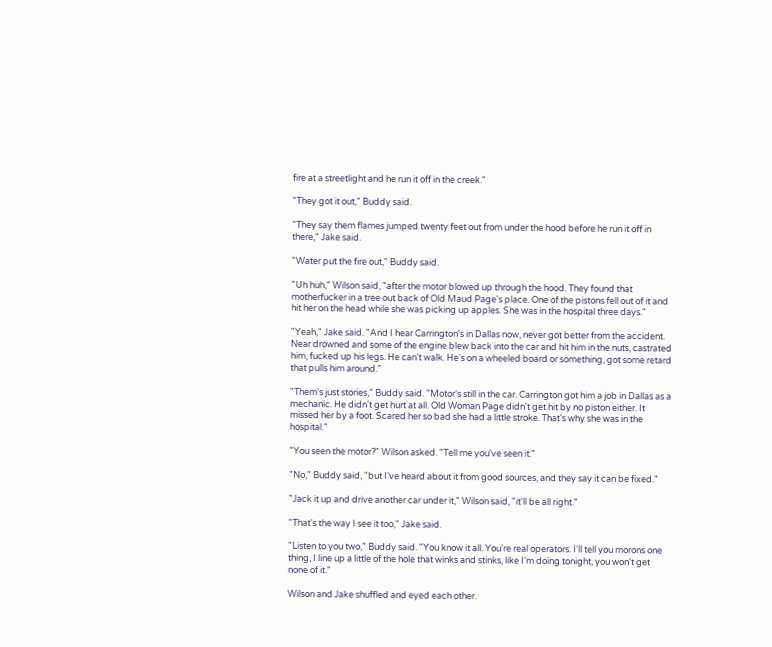fire at a streetlight and he run it off in the creek."

"They got it out," Buddy said.

"They say them flames jumped twenty feet out from under the hood before he run it off in there," Jake said.

"Water put the fire out," Buddy said.

"Uh huh," Wilson said, "after the motor blowed up through the hood. They found that motherfucker in a tree out back of Old Maud Page's place. One of the pistons fell out of it and hit her on the head while she was picking up apples. She was in the hospital three days."

"Yeah," Jake said. "And I hear Carrington's in Dallas now, never got better from the accident. Near drowned and some of the engine blew back into the car and hit him in the nuts, castrated him, fucked up his legs. He can't walk. He's on a wheeled board or something, got some retard that pulls him around."

"Them's just stories," Buddy said. "Motor's still in the car. Carrington got him a job in Dallas as a mechanic. He didn't get hurt at all. Old Woman Page didn't get hit by no piston either. It missed her by a foot. Scared her so bad she had a little stroke. That's why she was in the hospital."

"You seen the motor?" Wilson asked. "Tell me you've seen it."

"No," Buddy said, "but I've heard about it from good sources, and they say it can be fixed."

"Jack it up and drive another car under it," Wilson said, "it'll be all right."

"That's the way I see it too," Jake said.

"Listen to you two," Buddy said. "You know it all. You're real operators. I'll tell you morons one thing, I line up a little of the hole that winks and stinks, like I'm doing tonight, you won't get none of it."

Wilson and Jake shuffled and eyed each other.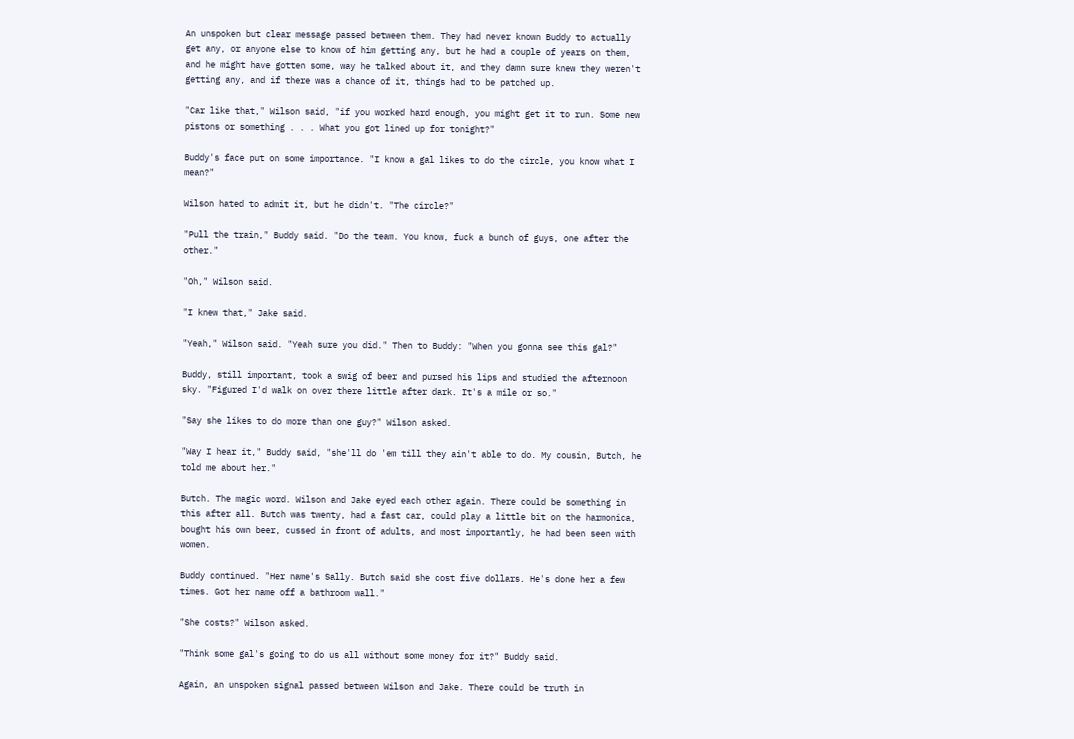An unspoken but clear message passed between them. They had never known Buddy to actually get any, or anyone else to know of him getting any, but he had a couple of years on them, and he might have gotten some, way he talked about it, and they damn sure knew they weren't getting any, and if there was a chance of it, things had to be patched up.

"Car like that," Wilson said, "if you worked hard enough, you might get it to run. Some new pistons or something . . . What you got lined up for tonight?"

Buddy's face put on some importance. "I know a gal likes to do the circle, you know what I mean?"

Wilson hated to admit it, but he didn't. "The circle?"

"Pull the train," Buddy said. "Do the team. You know, fuck a bunch of guys, one after the other."

"Oh," Wilson said.

"I knew that," Jake said.

"Yeah," Wilson said. "Yeah sure you did." Then to Buddy: "When you gonna see this gal?"

Buddy, still important, took a swig of beer and pursed his lips and studied the afternoon sky. "Figured I'd walk on over there little after dark. It's a mile or so."

"Say she likes to do more than one guy?" Wilson asked.

"Way I hear it," Buddy said, "she'll do 'em till they ain't able to do. My cousin, Butch, he told me about her."

Butch. The magic word. Wilson and Jake eyed each other again. There could be something in this after all. Butch was twenty, had a fast car, could play a little bit on the harmonica, bought his own beer, cussed in front of adults, and most importantly, he had been seen with women.

Buddy continued. "Her name's Sally. Butch said she cost five dollars. He's done her a few times. Got her name off a bathroom wall."

"She costs?" Wilson asked.

"Think some gal's going to do us all without some money for it?" Buddy said.

Again, an unspoken signal passed between Wilson and Jake. There could be truth in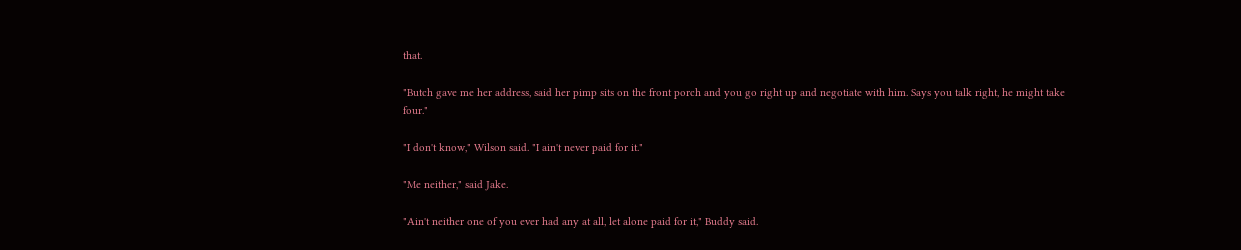that.

"Butch gave me her address, said her pimp sits on the front porch and you go right up and negotiate with him. Says you talk right, he might take four."

"I don't know," Wilson said. "I ain't never paid for it."

"Me neither," said Jake.

"Ain't neither one of you ever had any at all, let alone paid for it," Buddy said.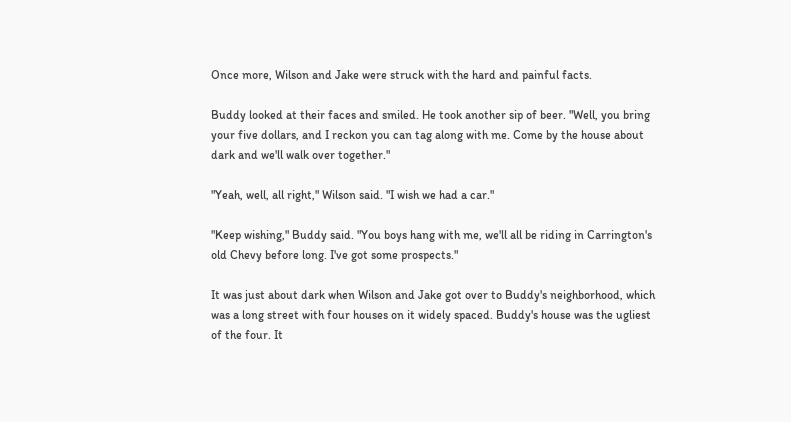Once more, Wilson and Jake were struck with the hard and painful facts.

Buddy looked at their faces and smiled. He took another sip of beer. "Well, you bring your five dollars, and I reckon you can tag along with me. Come by the house about dark and we'll walk over together."

"Yeah, well, all right," Wilson said. "I wish we had a car."

"Keep wishing," Buddy said. "You boys hang with me, we'll all be riding in Carrington's old Chevy before long. I've got some prospects."

It was just about dark when Wilson and Jake got over to Buddy's neighborhood, which was a long street with four houses on it widely spaced. Buddy's house was the ugliest of the four. It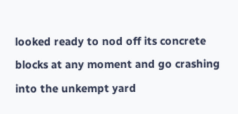looked ready to nod off its concrete blocks at any moment and go crashing into the unkempt yard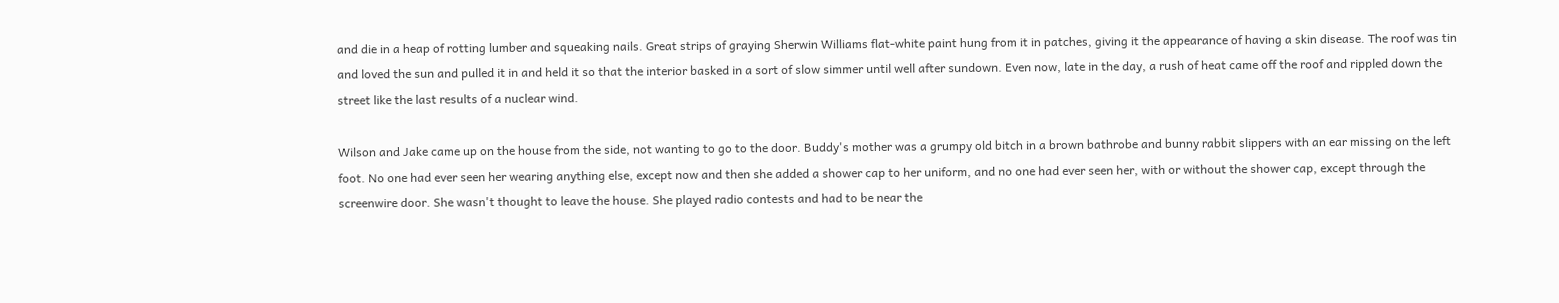and die in a heap of rotting lumber and squeaking nails. Great strips of graying Sherwin Williams flat-white paint hung from it in patches, giving it the appearance of having a skin disease. The roof was tin and loved the sun and pulled it in and held it so that the interior basked in a sort of slow simmer until well after sundown. Even now, late in the day, a rush of heat came off the roof and rippled down the street like the last results of a nuclear wind.

Wilson and Jake came up on the house from the side, not wanting to go to the door. Buddy's mother was a grumpy old bitch in a brown bathrobe and bunny rabbit slippers with an ear missing on the left foot. No one had ever seen her wearing anything else, except now and then she added a shower cap to her uniform, and no one had ever seen her, with or without the shower cap, except through the screenwire door. She wasn't thought to leave the house. She played radio contests and had to be near the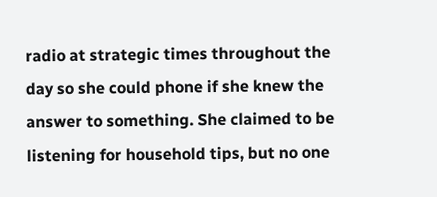radio at strategic times throughout the day so she could phone if she knew the answer to something. She claimed to be listening for household tips, but no one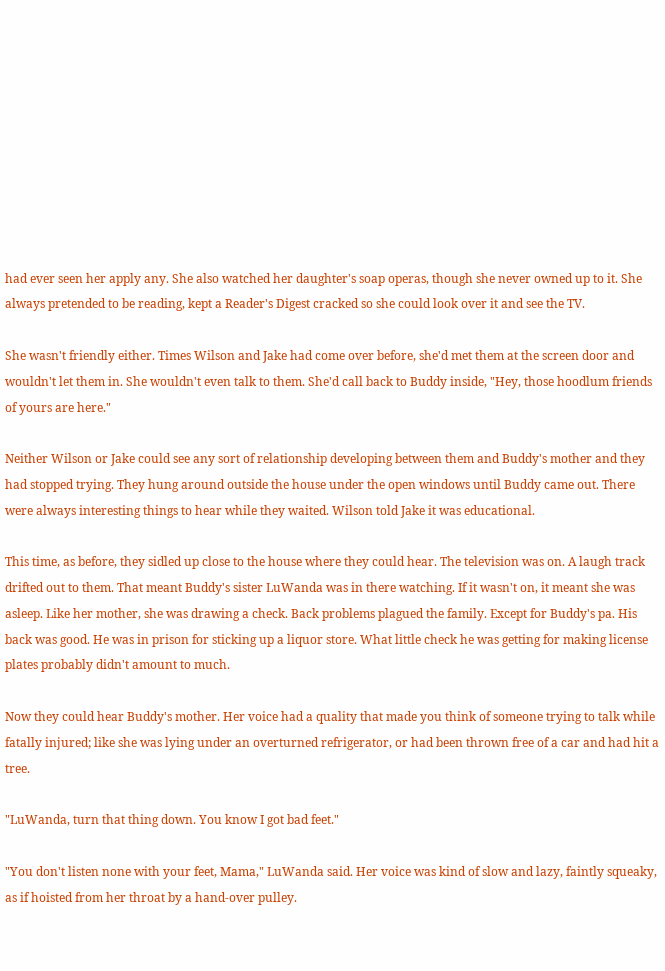had ever seen her apply any. She also watched her daughter's soap operas, though she never owned up to it. She always pretended to be reading, kept a Reader's Digest cracked so she could look over it and see the TV.

She wasn't friendly either. Times Wilson and Jake had come over before, she'd met them at the screen door and wouldn't let them in. She wouldn't even talk to them. She'd call back to Buddy inside, "Hey, those hoodlum friends of yours are here."

Neither Wilson or Jake could see any sort of relationship developing between them and Buddy's mother and they had stopped trying. They hung around outside the house under the open windows until Buddy came out. There were always interesting things to hear while they waited. Wilson told Jake it was educational.

This time, as before, they sidled up close to the house where they could hear. The television was on. A laugh track drifted out to them. That meant Buddy's sister LuWanda was in there watching. If it wasn't on, it meant she was asleep. Like her mother, she was drawing a check. Back problems plagued the family. Except for Buddy's pa. His back was good. He was in prison for sticking up a liquor store. What little check he was getting for making license plates probably didn't amount to much.

Now they could hear Buddy's mother. Her voice had a quality that made you think of someone trying to talk while fatally injured; like she was lying under an overturned refrigerator, or had been thrown free of a car and had hit a tree.

"LuWanda, turn that thing down. You know I got bad feet."

"You don't listen none with your feet, Mama," LuWanda said. Her voice was kind of slow and lazy, faintly squeaky, as if hoisted from her throat by a hand-over pulley.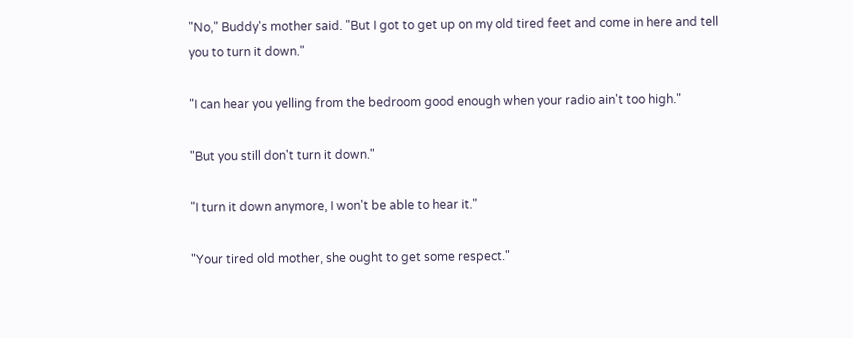"No," Buddy's mother said. "But I got to get up on my old tired feet and come in here and tell you to turn it down."

"I can hear you yelling from the bedroom good enough when your radio ain't too high."

"But you still don't turn it down."

"I turn it down anymore, I won't be able to hear it."

"Your tired old mother, she ought to get some respect."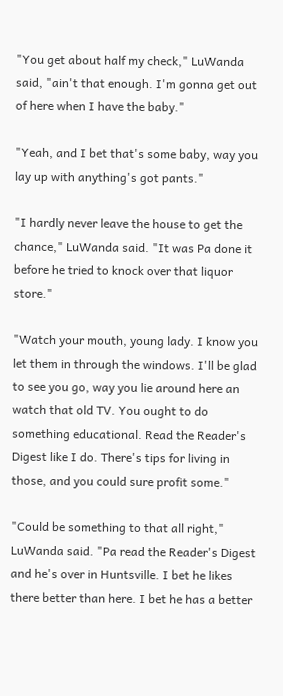"You get about half my check," LuWanda said, "ain't that enough. I'm gonna get out of here when I have the baby."

"Yeah, and I bet that's some baby, way you lay up with anything's got pants."

"I hardly never leave the house to get the chance," LuWanda said. "It was Pa done it before he tried to knock over that liquor store."

"Watch your mouth, young lady. I know you let them in through the windows. I'll be glad to see you go, way you lie around here an watch that old TV. You ought to do something educational. Read the Reader's Digest like I do. There's tips for living in those, and you could sure profit some."

"Could be something to that all right," LuWanda said. "Pa read the Reader's Digest and he's over in Huntsville. I bet he likes there better than here. I bet he has a better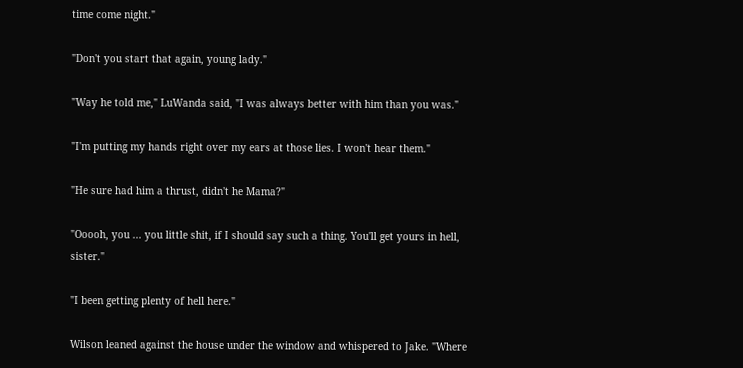time come night."

"Don't you start that again, young lady."

"Way he told me," LuWanda said, "I was always better with him than you was."

"I'm putting my hands right over my ears at those lies. I won't hear them."

"He sure had him a thrust, didn't he Mama?"

"Ooooh, you ... you little shit, if I should say such a thing. You'll get yours in hell, sister."

"I been getting plenty of hell here."

Wilson leaned against the house under the window and whispered to Jake. "Where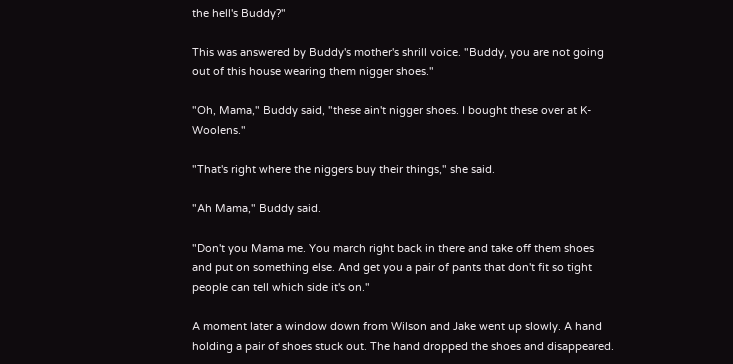the hell's Buddy?"

This was answered by Buddy's mother's shrill voice. "Buddy, you are not going out of this house wearing them nigger shoes."

"Oh, Mama," Buddy said, "these ain't nigger shoes. I bought these over at K-Woolens."

"That's right where the niggers buy their things," she said.

"Ah Mama," Buddy said.

"Don't you Mama me. You march right back in there and take off them shoes and put on something else. And get you a pair of pants that don't fit so tight people can tell which side it's on."

A moment later a window down from Wilson and Jake went up slowly. A hand holding a pair of shoes stuck out. The hand dropped the shoes and disappeared.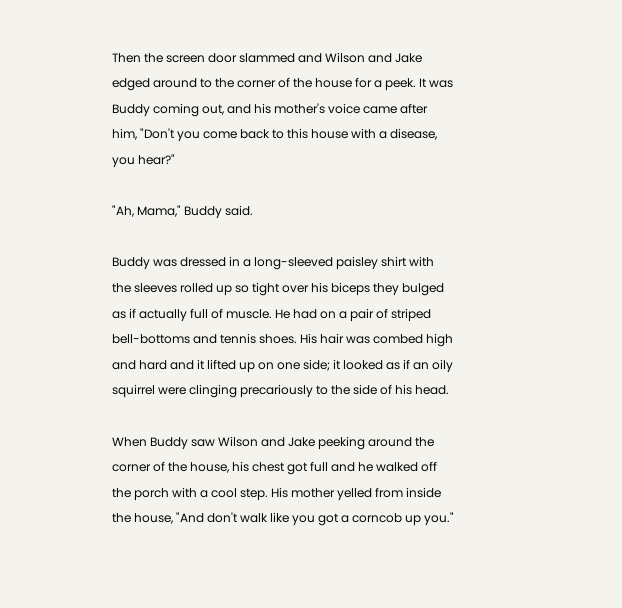Then the screen door slammed and Wilson and Jake edged around to the corner of the house for a peek. It was Buddy coming out, and his mother's voice came after him, "Don't you come back to this house with a disease, you hear?"

"Ah, Mama," Buddy said.

Buddy was dressed in a long-sleeved paisley shirt with the sleeves rolled up so tight over his biceps they bulged as if actually full of muscle. He had on a pair of striped bell-bottoms and tennis shoes. His hair was combed high and hard and it lifted up on one side; it looked as if an oily squirrel were clinging precariously to the side of his head.

When Buddy saw Wilson and Jake peeking around the corner of the house, his chest got full and he walked off the porch with a cool step. His mother yelled from inside the house, "And don't walk like you got a corncob up you."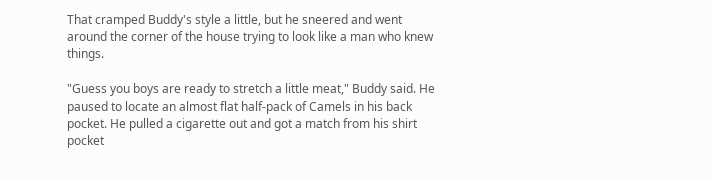That cramped Buddy's style a little, but he sneered and went around the corner of the house trying to look like a man who knew things.

"Guess you boys are ready to stretch a little meat," Buddy said. He paused to locate an almost flat half-pack of Camels in his back pocket. He pulled a cigarette out and got a match from his shirt pocket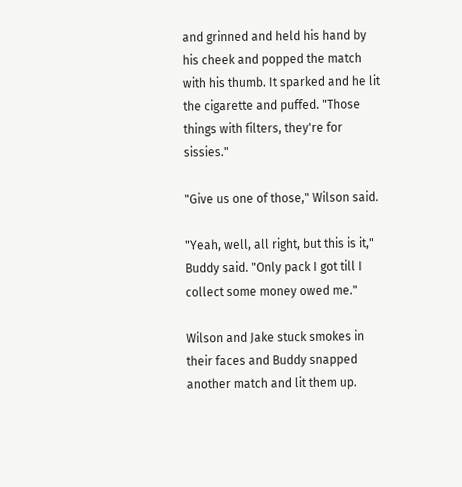and grinned and held his hand by his cheek and popped the match with his thumb. It sparked and he lit the cigarette and puffed. "Those things with filters, they're for sissies."

"Give us one of those," Wilson said.

"Yeah, well, all right, but this is it," Buddy said. "Only pack I got till I collect some money owed me."

Wilson and Jake stuck smokes in their faces and Buddy snapped another match and lit them up.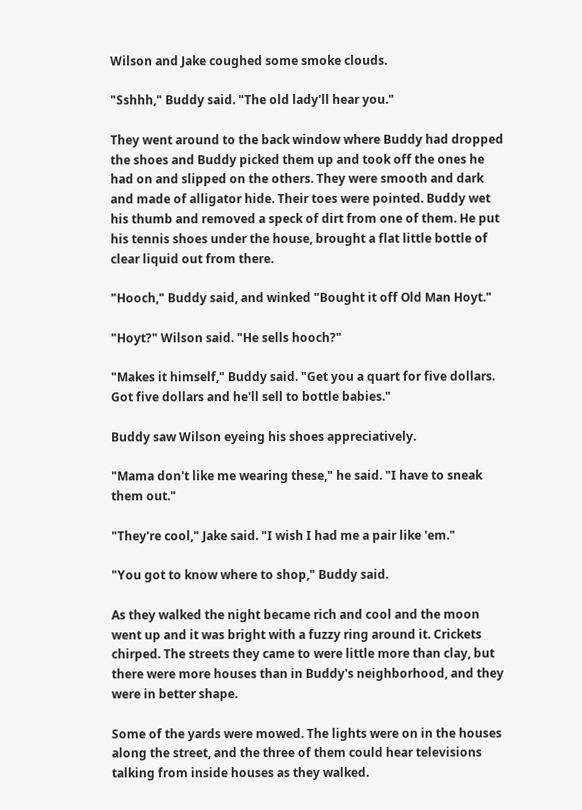Wilson and Jake coughed some smoke clouds.

"Sshhh," Buddy said. "The old lady'll hear you."

They went around to the back window where Buddy had dropped the shoes and Buddy picked them up and took off the ones he had on and slipped on the others. They were smooth and dark and made of alligator hide. Their toes were pointed. Buddy wet his thumb and removed a speck of dirt from one of them. He put his tennis shoes under the house, brought a flat little bottle of clear liquid out from there.

"Hooch," Buddy said, and winked "Bought it off Old Man Hoyt."

"Hoyt?" Wilson said. "He sells hooch?"

"Makes it himself," Buddy said. "Get you a quart for five dollars. Got five dollars and he'll sell to bottle babies."

Buddy saw Wilson eyeing his shoes appreciatively.

"Mama don't like me wearing these," he said. "I have to sneak them out."

"They're cool," Jake said. "I wish I had me a pair like 'em."

"You got to know where to shop," Buddy said.

As they walked the night became rich and cool and the moon went up and it was bright with a fuzzy ring around it. Crickets chirped. The streets they came to were little more than clay, but there were more houses than in Buddy's neighborhood, and they were in better shape.

Some of the yards were mowed. The lights were on in the houses along the street, and the three of them could hear televisions talking from inside houses as they walked.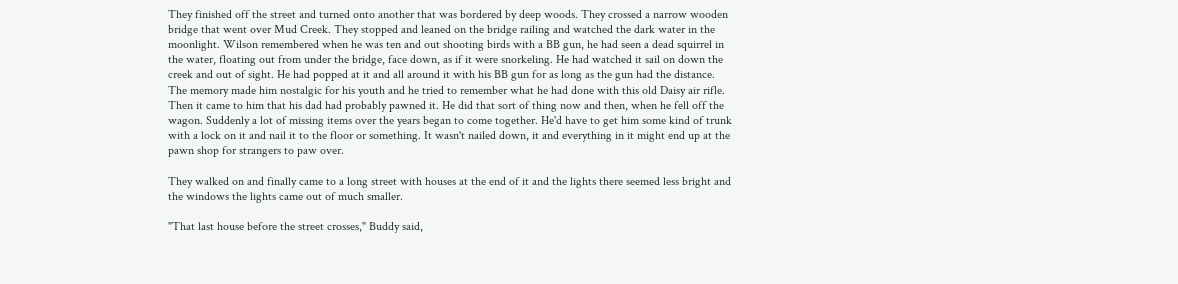They finished off the street and turned onto another that was bordered by deep woods. They crossed a narrow wooden bridge that went over Mud Creek. They stopped and leaned on the bridge railing and watched the dark water in the moonlight. Wilson remembered when he was ten and out shooting birds with a BB gun, he had seen a dead squirrel in the water, floating out from under the bridge, face down, as if it were snorkeling. He had watched it sail on down the creek and out of sight. He had popped at it and all around it with his BB gun for as long as the gun had the distance. The memory made him nostalgic for his youth and he tried to remember what he had done with this old Daisy air rifle. Then it came to him that his dad had probably pawned it. He did that sort of thing now and then, when he fell off the wagon. Suddenly a lot of missing items over the years began to come together. He'd have to get him some kind of trunk with a lock on it and nail it to the floor or something. It wasn't nailed down, it and everything in it might end up at the pawn shop for strangers to paw over.

They walked on and finally came to a long street with houses at the end of it and the lights there seemed less bright and the windows the lights came out of much smaller.

"That last house before the street crosses," Buddy said,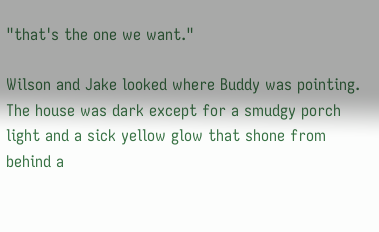"that's the one we want."

Wilson and Jake looked where Buddy was pointing. The house was dark except for a smudgy porch light and a sick yellow glow that shone from behind a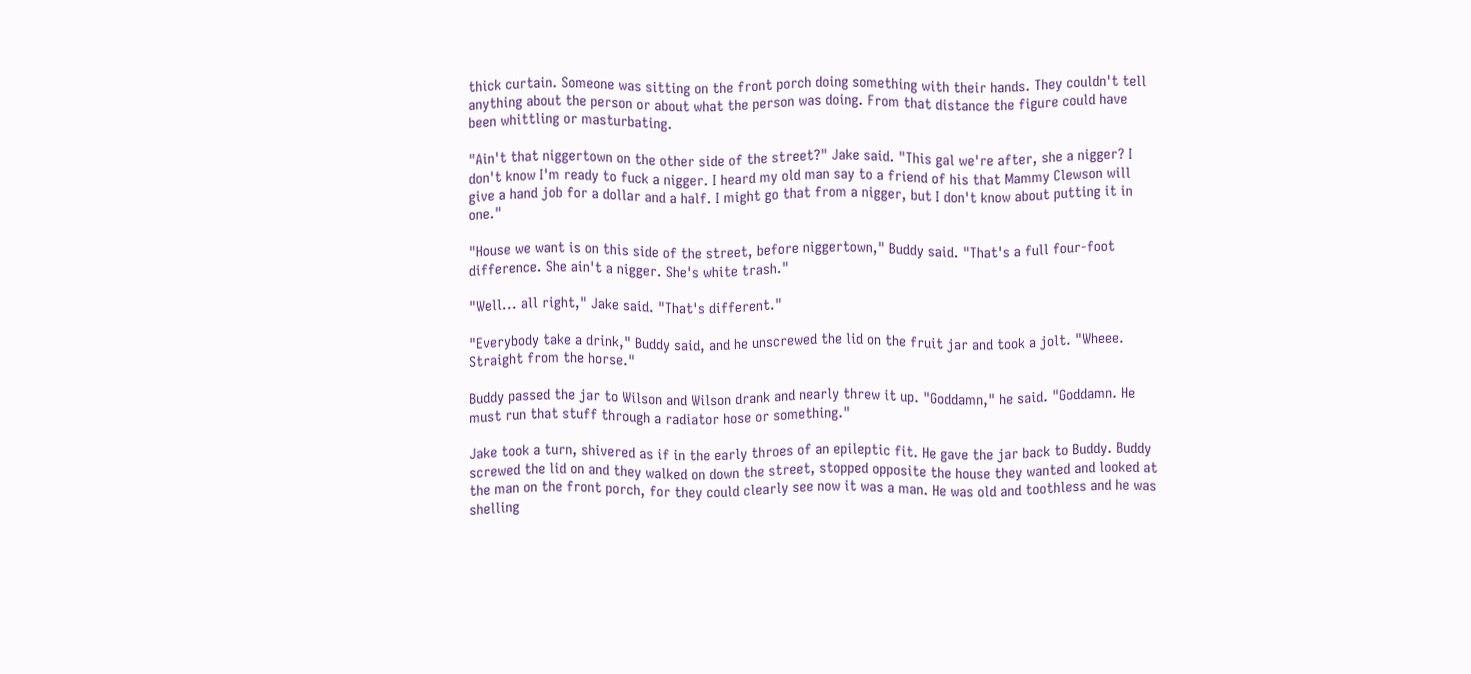thick curtain. Someone was sitting on the front porch doing something with their hands. They couldn't tell anything about the person or about what the person was doing. From that distance the figure could have been whittling or masturbating.

"Ain't that niggertown on the other side of the street?" Jake said. "This gal we're after, she a nigger? I don't know I'm ready to fuck a nigger. I heard my old man say to a friend of his that Mammy Clewson will give a hand job for a dollar and a half. I might go that from a nigger, but I don't know about putting it in one."

"House we want is on this side of the street, before niggertown," Buddy said. "That's a full four-foot difference. She ain't a nigger. She's white trash."

"Well... all right," Jake said. "That's different."

"Everybody take a drink," Buddy said, and he unscrewed the lid on the fruit jar and took a jolt. "Wheee. Straight from the horse."

Buddy passed the jar to Wilson and Wilson drank and nearly threw it up. "Goddamn," he said. "Goddamn. He must run that stuff through a radiator hose or something."

Jake took a turn, shivered as if in the early throes of an epileptic fit. He gave the jar back to Buddy. Buddy screwed the lid on and they walked on down the street, stopped opposite the house they wanted and looked at the man on the front porch, for they could clearly see now it was a man. He was old and toothless and he was shelling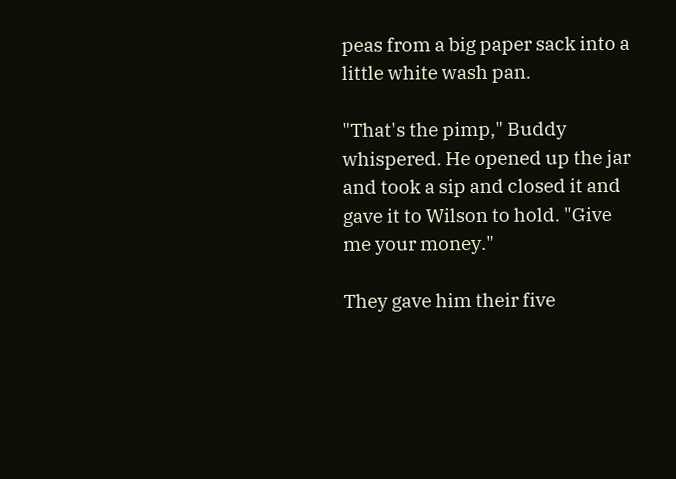peas from a big paper sack into a little white wash pan.

"That's the pimp," Buddy whispered. He opened up the jar and took a sip and closed it and gave it to Wilson to hold. "Give me your money."

They gave him their five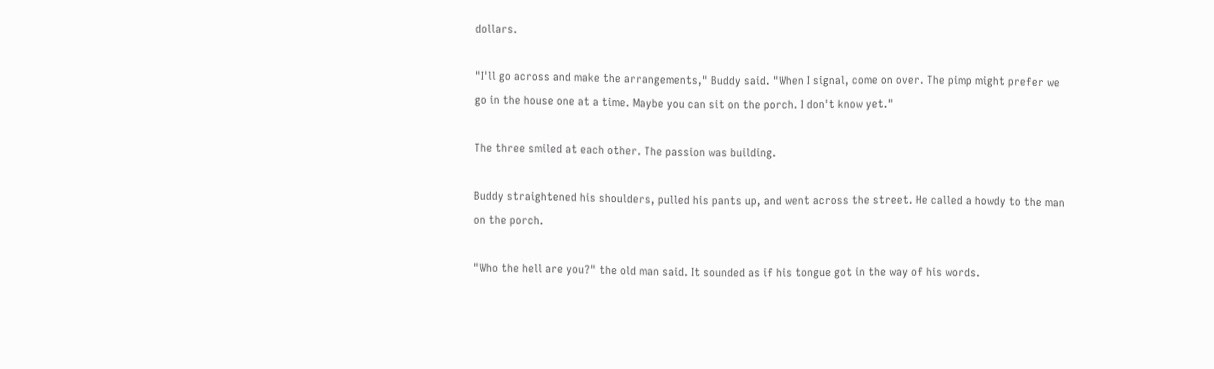dollars.

"I'll go across and make the arrangements," Buddy said. "When I signal, come on over. The pimp might prefer we go in the house one at a time. Maybe you can sit on the porch. I don't know yet."

The three smiled at each other. The passion was building.

Buddy straightened his shoulders, pulled his pants up, and went across the street. He called a howdy to the man on the porch.

"Who the hell are you?" the old man said. It sounded as if his tongue got in the way of his words.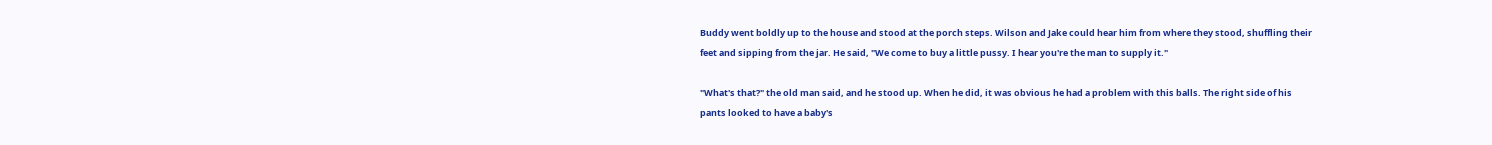Buddy went boldly up to the house and stood at the porch steps. Wilson and Jake could hear him from where they stood, shuffling their feet and sipping from the jar. He said, "We come to buy a little pussy. I hear you're the man to supply it."

"What's that?" the old man said, and he stood up. When he did, it was obvious he had a problem with this balls. The right side of his pants looked to have a baby's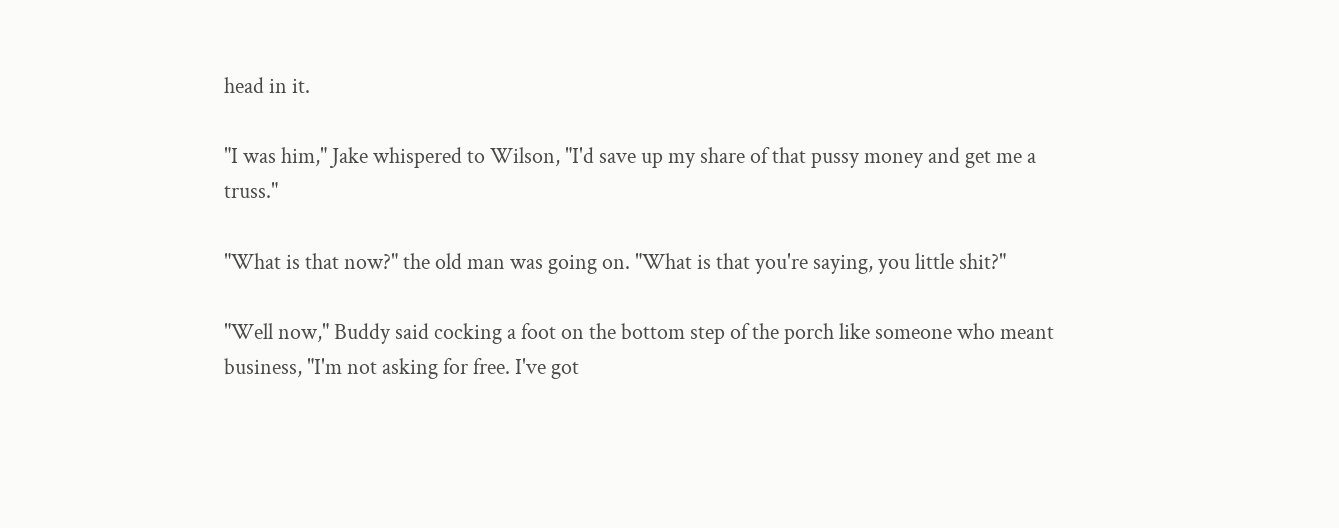head in it.

"I was him," Jake whispered to Wilson, "I'd save up my share of that pussy money and get me a truss."

"What is that now?" the old man was going on. "What is that you're saying, you little shit?"

"Well now," Buddy said cocking a foot on the bottom step of the porch like someone who meant business, "I'm not asking for free. I've got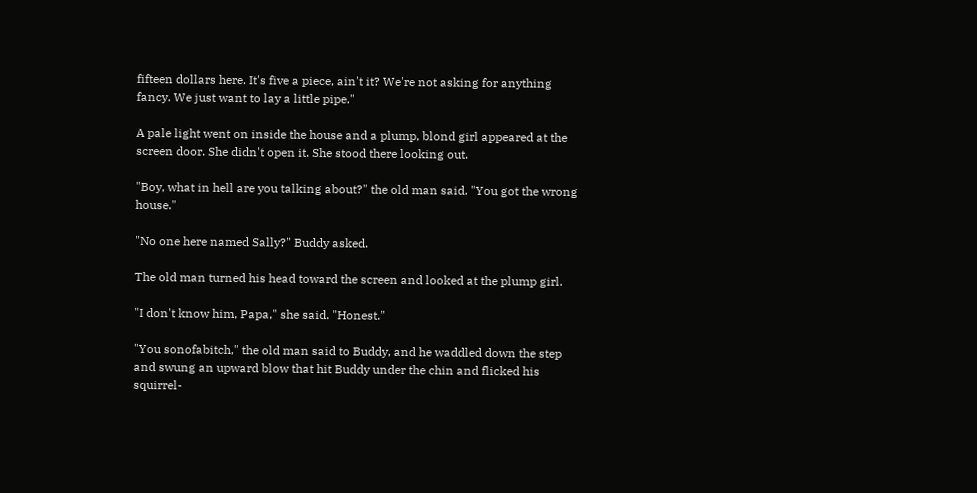fifteen dollars here. It's five a piece, ain't it? We're not asking for anything fancy. We just want to lay a little pipe."

A pale light went on inside the house and a plump, blond girl appeared at the screen door. She didn't open it. She stood there looking out.

"Boy, what in hell are you talking about?" the old man said. "You got the wrong house."

"No one here named Sally?" Buddy asked.

The old man turned his head toward the screen and looked at the plump girl.

"I don't know him, Papa," she said. "Honest."

"You sonofabitch," the old man said to Buddy, and he waddled down the step and swung an upward blow that hit Buddy under the chin and flicked his squirrel-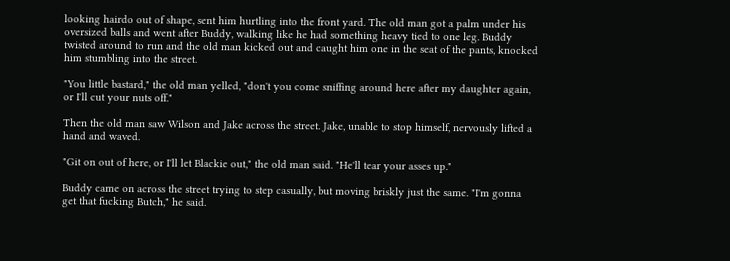looking hairdo out of shape, sent him hurtling into the front yard. The old man got a palm under his oversized balls and went after Buddy, walking like he had something heavy tied to one leg. Buddy twisted around to run and the old man kicked out and caught him one in the seat of the pants, knocked him stumbling into the street.

"You little bastard," the old man yelled, "don't you come sniffing around here after my daughter again, or I'll cut your nuts off."

Then the old man saw Wilson and Jake across the street. Jake, unable to stop himself, nervously lifted a hand and waved.

"Git on out of here, or I'll let Blackie out," the old man said. "He'll tear your asses up."

Buddy came on across the street trying to step casually, but moving briskly just the same. "I'm gonna get that fucking Butch," he said.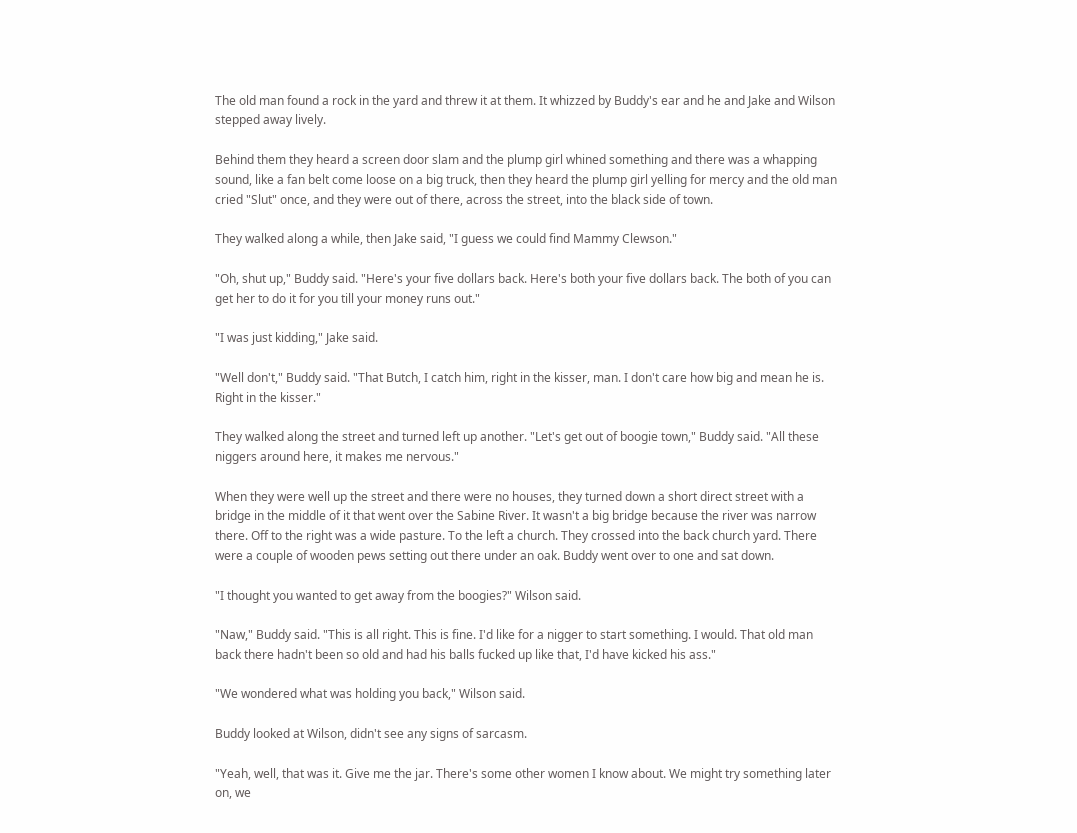The old man found a rock in the yard and threw it at them. It whizzed by Buddy's ear and he and Jake and Wilson stepped away lively.

Behind them they heard a screen door slam and the plump girl whined something and there was a whapping sound, like a fan belt come loose on a big truck, then they heard the plump girl yelling for mercy and the old man cried "Slut" once, and they were out of there, across the street, into the black side of town.

They walked along a while, then Jake said, "I guess we could find Mammy Clewson."

"Oh, shut up," Buddy said. "Here's your five dollars back. Here's both your five dollars back. The both of you can get her to do it for you till your money runs out."

"I was just kidding," Jake said.

"Well don't," Buddy said. "That Butch, I catch him, right in the kisser, man. I don't care how big and mean he is. Right in the kisser."

They walked along the street and turned left up another. "Let's get out of boogie town," Buddy said. "All these niggers around here, it makes me nervous."

When they were well up the street and there were no houses, they turned down a short direct street with a bridge in the middle of it that went over the Sabine River. It wasn't a big bridge because the river was narrow there. Off to the right was a wide pasture. To the left a church. They crossed into the back church yard. There were a couple of wooden pews setting out there under an oak. Buddy went over to one and sat down.

"I thought you wanted to get away from the boogies?" Wilson said.

"Naw," Buddy said. "This is all right. This is fine. I'd like for a nigger to start something. I would. That old man back there hadn't been so old and had his balls fucked up like that, I'd have kicked his ass."

"We wondered what was holding you back," Wilson said.

Buddy looked at Wilson, didn't see any signs of sarcasm.

"Yeah, well, that was it. Give me the jar. There's some other women I know about. We might try something later on, we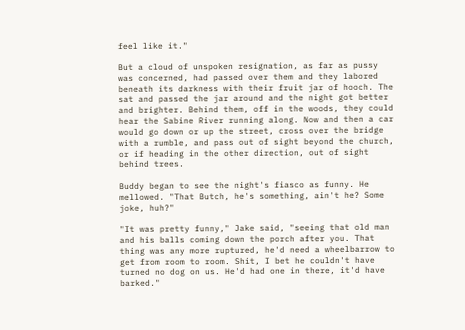feel like it."

But a cloud of unspoken resignation, as far as pussy was concerned, had passed over them and they labored beneath its darkness with their fruit jar of hooch. The sat and passed the jar around and the night got better and brighter. Behind them, off in the woods, they could hear the Sabine River running along. Now and then a car would go down or up the street, cross over the bridge with a rumble, and pass out of sight beyond the church, or if heading in the other direction, out of sight behind trees.

Buddy began to see the night's fiasco as funny. He mellowed. "That Butch, he's something, ain't he? Some joke, huh?"

"It was pretty funny," Jake said, "seeing that old man and his balls coming down the porch after you. That thing was any more ruptured, he'd need a wheelbarrow to get from room to room. Shit, I bet he couldn't have turned no dog on us. He'd had one in there, it'd have barked."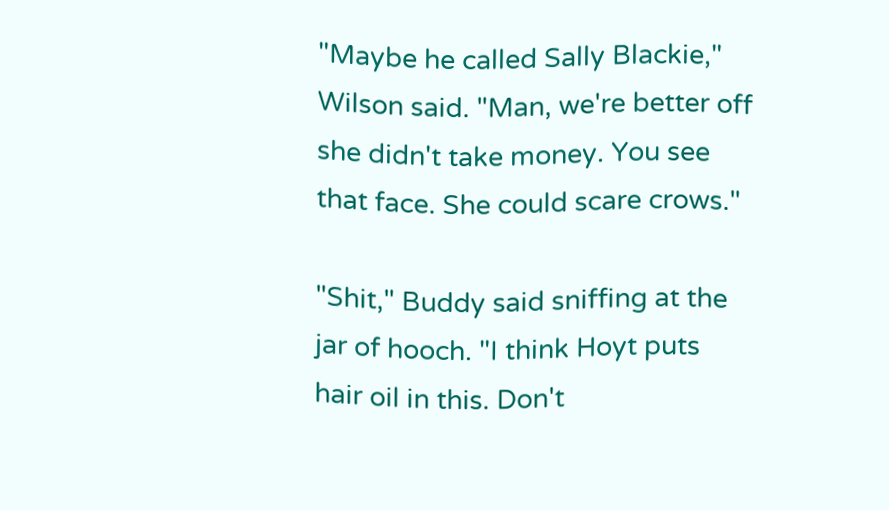"Maybe he called Sally Blackie," Wilson said. "Man, we're better off she didn't take money. You see that face. She could scare crows."

"Shit," Buddy said sniffing at the jar of hooch. "I think Hoyt puts hair oil in this. Don't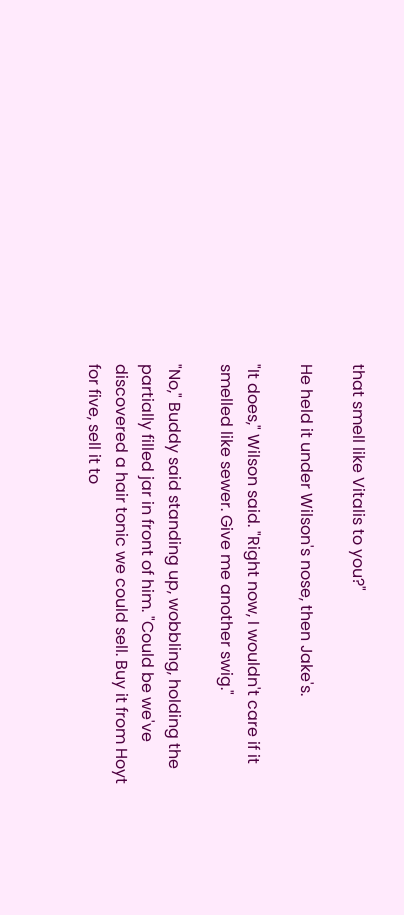that smell like Vitalis to you?"

He held it under Wilson's nose, then Jake's.

"It does," Wilson said. "Right now, I wouldn't care if it smelled like sewer. Give me another swig."

"No," Buddy said standing up, wobbling, holding the partially filled jar in front of him. "Could be we've discovered a hair tonic we could sell. Buy it from Hoyt for five, sell it to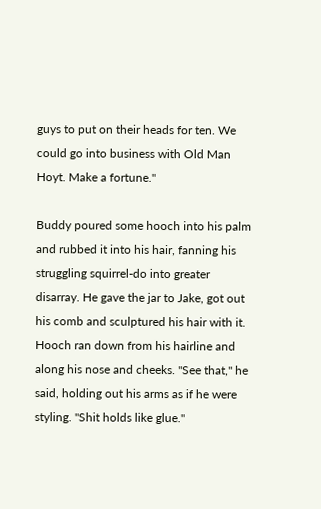guys to put on their heads for ten. We could go into business with Old Man Hoyt. Make a fortune."

Buddy poured some hooch into his palm and rubbed it into his hair, fanning his struggling squirrel-do into greater disarray. He gave the jar to Jake, got out his comb and sculptured his hair with it. Hooch ran down from his hairline and along his nose and cheeks. "See that," he said, holding out his arms as if he were styling. "Shit holds like glue."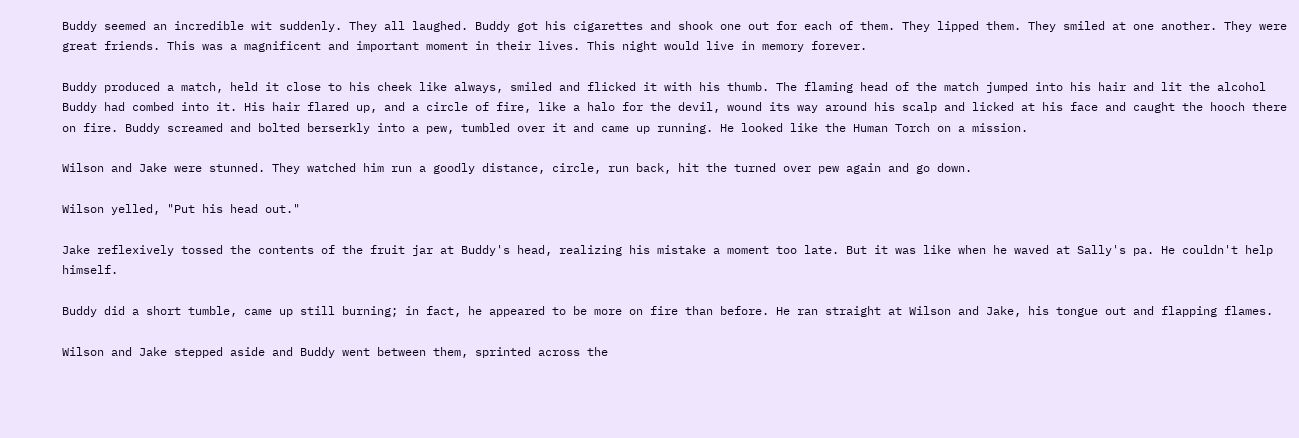Buddy seemed an incredible wit suddenly. They all laughed. Buddy got his cigarettes and shook one out for each of them. They lipped them. They smiled at one another. They were great friends. This was a magnificent and important moment in their lives. This night would live in memory forever.

Buddy produced a match, held it close to his cheek like always, smiled and flicked it with his thumb. The flaming head of the match jumped into his hair and lit the alcohol Buddy had combed into it. His hair flared up, and a circle of fire, like a halo for the devil, wound its way around his scalp and licked at his face and caught the hooch there on fire. Buddy screamed and bolted berserkly into a pew, tumbled over it and came up running. He looked like the Human Torch on a mission.

Wilson and Jake were stunned. They watched him run a goodly distance, circle, run back, hit the turned over pew again and go down.

Wilson yelled, "Put his head out."

Jake reflexively tossed the contents of the fruit jar at Buddy's head, realizing his mistake a moment too late. But it was like when he waved at Sally's pa. He couldn't help himself.

Buddy did a short tumble, came up still burning; in fact, he appeared to be more on fire than before. He ran straight at Wilson and Jake, his tongue out and flapping flames.

Wilson and Jake stepped aside and Buddy went between them, sprinted across the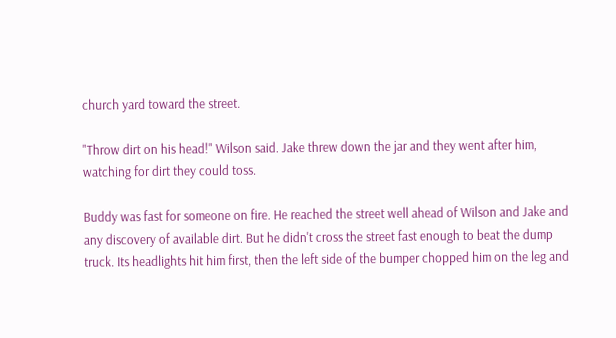church yard toward the street.

"Throw dirt on his head!" Wilson said. Jake threw down the jar and they went after him, watching for dirt they could toss.

Buddy was fast for someone on fire. He reached the street well ahead of Wilson and Jake and any discovery of available dirt. But he didn't cross the street fast enough to beat the dump truck. Its headlights hit him first, then the left side of the bumper chopped him on the leg and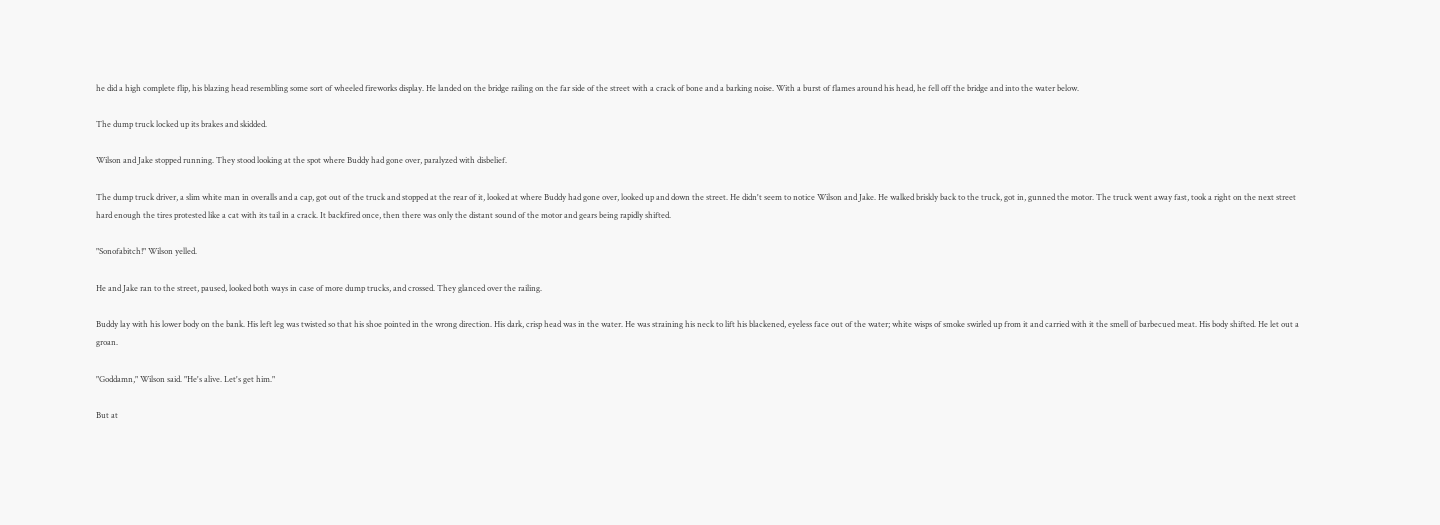he did a high complete flip, his blazing head resembling some sort of wheeled fireworks display. He landed on the bridge railing on the far side of the street with a crack of bone and a barking noise. With a burst of flames around his head, he fell off the bridge and into the water below.

The dump truck locked up its brakes and skidded.

Wilson and Jake stopped running. They stood looking at the spot where Buddy had gone over, paralyzed with disbelief.

The dump truck driver, a slim white man in overalls and a cap, got out of the truck and stopped at the rear of it, looked at where Buddy had gone over, looked up and down the street. He didn't seem to notice Wilson and Jake. He walked briskly back to the truck, got in, gunned the motor. The truck went away fast, took a right on the next street hard enough the tires protested like a cat with its tail in a crack. It backfired once, then there was only the distant sound of the motor and gears being rapidly shifted.

"Sonofabitch!" Wilson yelled.

He and Jake ran to the street, paused, looked both ways in case of more dump trucks, and crossed. They glanced over the railing.

Buddy lay with his lower body on the bank. His left leg was twisted so that his shoe pointed in the wrong direction. His dark, crisp head was in the water. He was straining his neck to lift his blackened, eyeless face out of the water; white wisps of smoke swirled up from it and carried with it the smell of barbecued meat. His body shifted. He let out a groan.

"Goddamn," Wilson said. "He's alive. Let's get him."

But at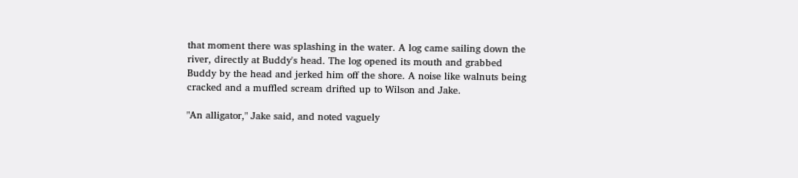that moment there was splashing in the water. A log came sailing down the river, directly at Buddy's head. The log opened its mouth and grabbed Buddy by the head and jerked him off the shore. A noise like walnuts being cracked and a muffled scream drifted up to Wilson and Jake.

"An alligator," Jake said, and noted vaguely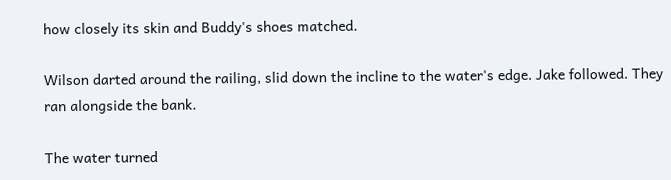how closely its skin and Buddy's shoes matched.

Wilson darted around the railing, slid down the incline to the water's edge. Jake followed. They ran alongside the bank.

The water turned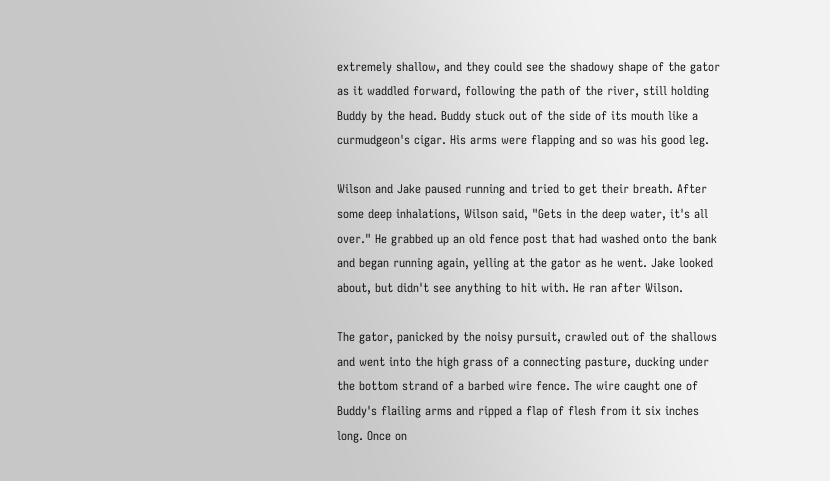extremely shallow, and they could see the shadowy shape of the gator as it waddled forward, following the path of the river, still holding Buddy by the head. Buddy stuck out of the side of its mouth like a curmudgeon's cigar. His arms were flapping and so was his good leg.

Wilson and Jake paused running and tried to get their breath. After some deep inhalations, Wilson said, "Gets in the deep water, it's all over." He grabbed up an old fence post that had washed onto the bank and began running again, yelling at the gator as he went. Jake looked about, but didn't see anything to hit with. He ran after Wilson.

The gator, panicked by the noisy pursuit, crawled out of the shallows and went into the high grass of a connecting pasture, ducking under the bottom strand of a barbed wire fence. The wire caught one of Buddy's flailing arms and ripped a flap of flesh from it six inches long. Once on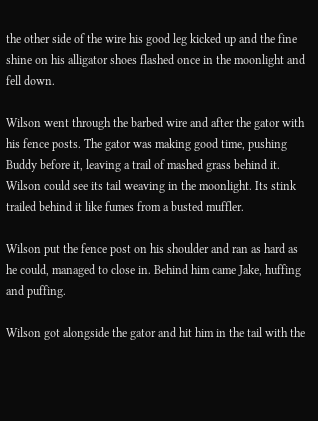the other side of the wire his good leg kicked up and the fine shine on his alligator shoes flashed once in the moonlight and fell down.

Wilson went through the barbed wire and after the gator with his fence posts. The gator was making good time, pushing Buddy before it, leaving a trail of mashed grass behind it. Wilson could see its tail weaving in the moonlight. Its stink trailed behind it like fumes from a busted muffler.

Wilson put the fence post on his shoulder and ran as hard as he could, managed to close in. Behind him came Jake, huffing and puffing.

Wilson got alongside the gator and hit him in the tail with the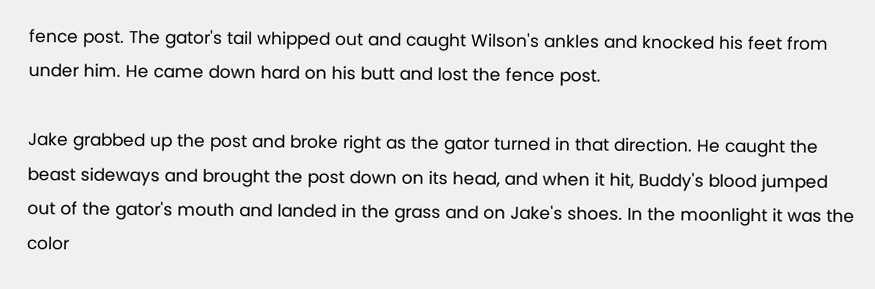fence post. The gator's tail whipped out and caught Wilson's ankles and knocked his feet from under him. He came down hard on his butt and lost the fence post.

Jake grabbed up the post and broke right as the gator turned in that direction. He caught the beast sideways and brought the post down on its head, and when it hit, Buddy's blood jumped out of the gator's mouth and landed in the grass and on Jake's shoes. In the moonlight it was the color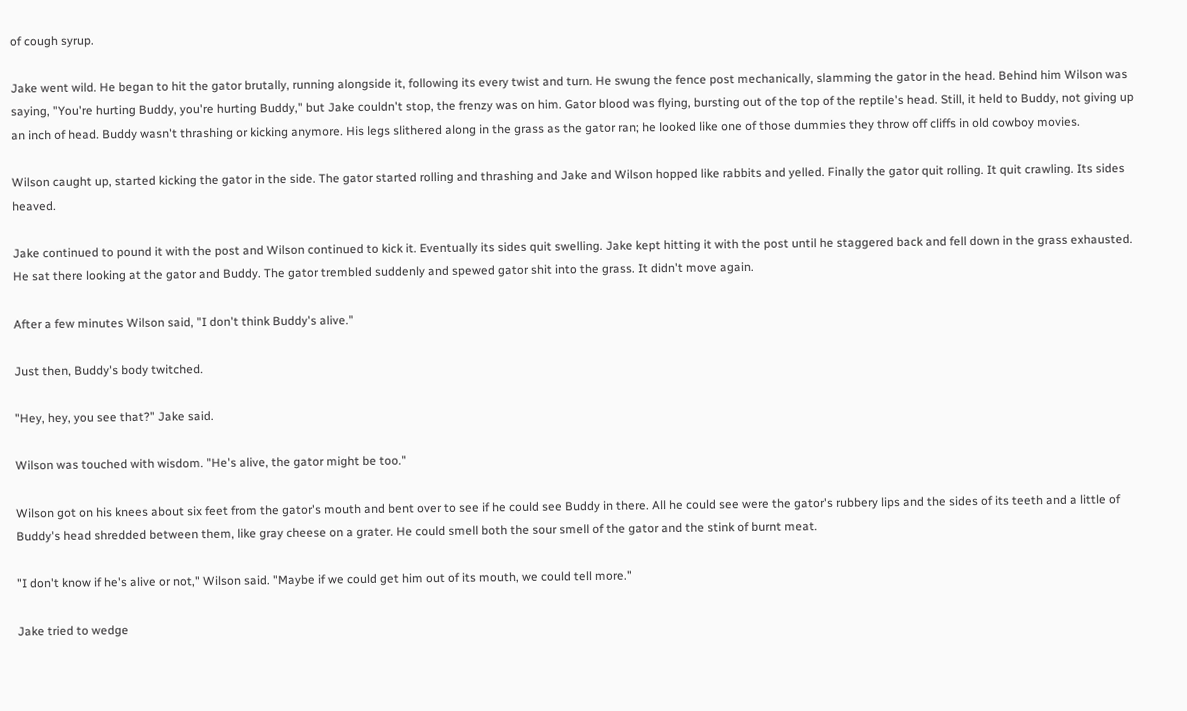of cough syrup.

Jake went wild. He began to hit the gator brutally, running alongside it, following its every twist and turn. He swung the fence post mechanically, slamming the gator in the head. Behind him Wilson was saying, "You're hurting Buddy, you're hurting Buddy," but Jake couldn't stop, the frenzy was on him. Gator blood was flying, bursting out of the top of the reptile's head. Still, it held to Buddy, not giving up an inch of head. Buddy wasn't thrashing or kicking anymore. His legs slithered along in the grass as the gator ran; he looked like one of those dummies they throw off cliffs in old cowboy movies.

Wilson caught up, started kicking the gator in the side. The gator started rolling and thrashing and Jake and Wilson hopped like rabbits and yelled. Finally the gator quit rolling. It quit crawling. Its sides heaved.

Jake continued to pound it with the post and Wilson continued to kick it. Eventually its sides quit swelling. Jake kept hitting it with the post until he staggered back and fell down in the grass exhausted. He sat there looking at the gator and Buddy. The gator trembled suddenly and spewed gator shit into the grass. It didn't move again.

After a few minutes Wilson said, "I don't think Buddy's alive."

Just then, Buddy's body twitched.

"Hey, hey, you see that?" Jake said.

Wilson was touched with wisdom. "He's alive, the gator might be too."

Wilson got on his knees about six feet from the gator's mouth and bent over to see if he could see Buddy in there. All he could see were the gator's rubbery lips and the sides of its teeth and a little of Buddy's head shredded between them, like gray cheese on a grater. He could smell both the sour smell of the gator and the stink of burnt meat.

"I don't know if he's alive or not," Wilson said. "Maybe if we could get him out of its mouth, we could tell more."

Jake tried to wedge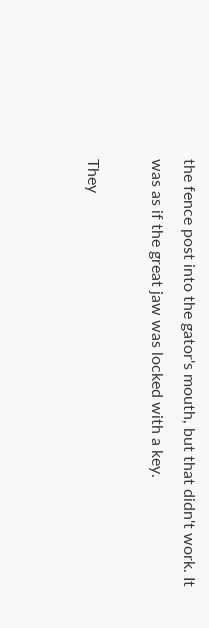the fence post into the gator's mouth, but that didn't work. It was as if the great jaw was locked with a key.

They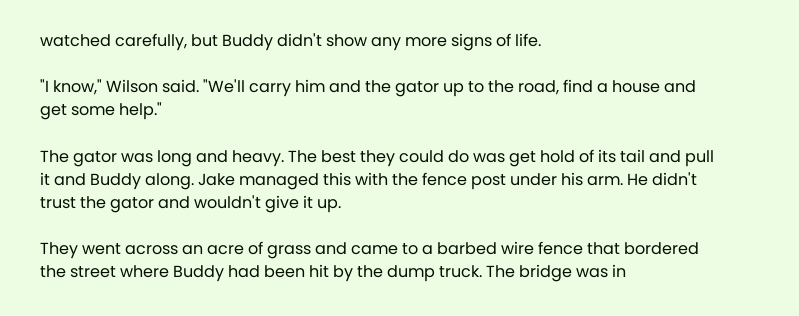watched carefully, but Buddy didn't show any more signs of life.

"I know," Wilson said. "We'll carry him and the gator up to the road, find a house and get some help."

The gator was long and heavy. The best they could do was get hold of its tail and pull it and Buddy along. Jake managed this with the fence post under his arm. He didn't trust the gator and wouldn't give it up.

They went across an acre of grass and came to a barbed wire fence that bordered the street where Buddy had been hit by the dump truck. The bridge was in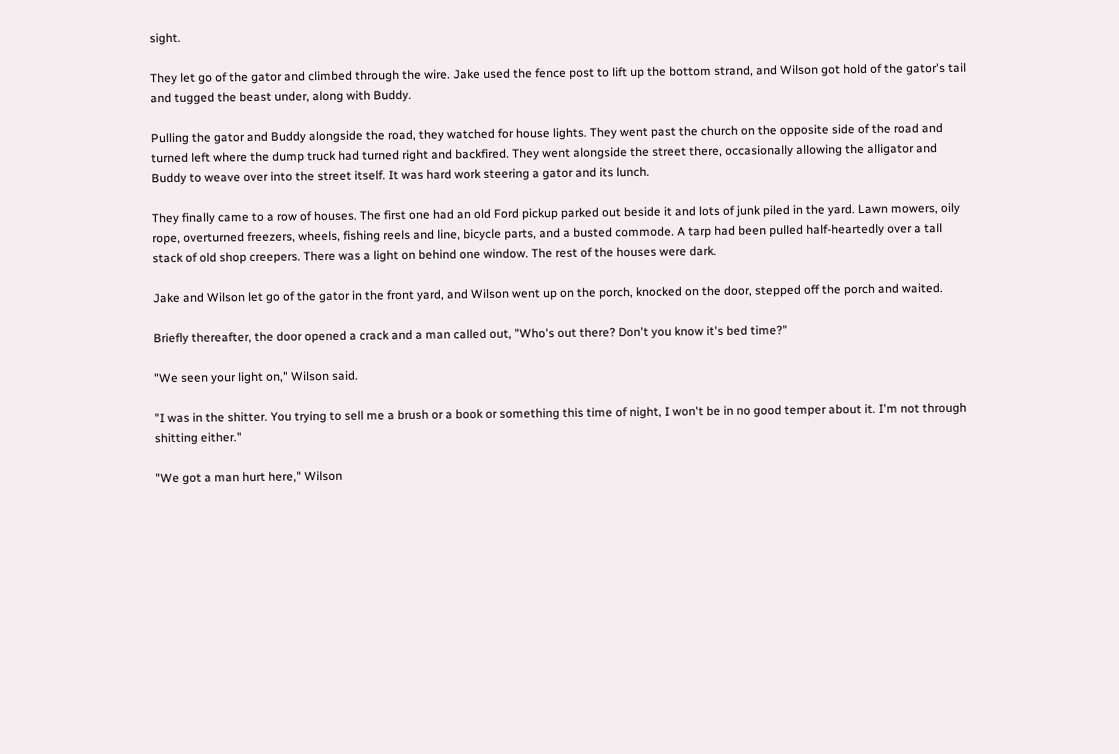sight.

They let go of the gator and climbed through the wire. Jake used the fence post to lift up the bottom strand, and Wilson got hold of the gator's tail and tugged the beast under, along with Buddy.

Pulling the gator and Buddy alongside the road, they watched for house lights. They went past the church on the opposite side of the road and turned left where the dump truck had turned right and backfired. They went alongside the street there, occasionally allowing the alligator and Buddy to weave over into the street itself. It was hard work steering a gator and its lunch.

They finally came to a row of houses. The first one had an old Ford pickup parked out beside it and lots of junk piled in the yard. Lawn mowers, oily rope, overturned freezers, wheels, fishing reels and line, bicycle parts, and a busted commode. A tarp had been pulled half-heartedly over a tall stack of old shop creepers. There was a light on behind one window. The rest of the houses were dark.

Jake and Wilson let go of the gator in the front yard, and Wilson went up on the porch, knocked on the door, stepped off the porch and waited.

Briefly thereafter, the door opened a crack and a man called out, "Who's out there? Don't you know it's bed time?"

"We seen your light on," Wilson said.

"I was in the shitter. You trying to sell me a brush or a book or something this time of night, I won't be in no good temper about it. I'm not through shitting either."

"We got a man hurt here," Wilson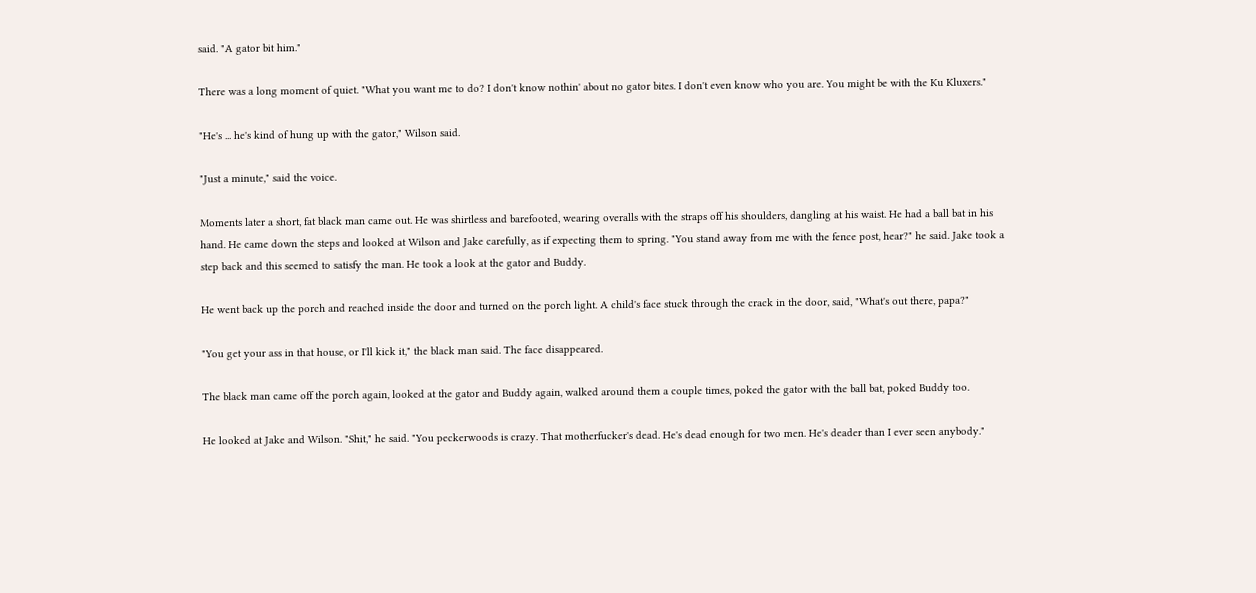said. "A gator bit him."

There was a long moment of quiet. "What you want me to do? I don't know nothin' about no gator bites. I don't even know who you are. You might be with the Ku Kluxers."

"He's ... he's kind of hung up with the gator," Wilson said.

"Just a minute," said the voice.

Moments later a short, fat black man came out. He was shirtless and barefooted, wearing overalls with the straps off his shoulders, dangling at his waist. He had a ball bat in his hand. He came down the steps and looked at Wilson and Jake carefully, as if expecting them to spring. "You stand away from me with the fence post, hear?" he said. Jake took a step back and this seemed to satisfy the man. He took a look at the gator and Buddy.

He went back up the porch and reached inside the door and turned on the porch light. A child's face stuck through the crack in the door, said, "What's out there, papa?"

"You get your ass in that house, or I'll kick it," the black man said. The face disappeared.

The black man came off the porch again, looked at the gator and Buddy again, walked around them a couple times, poked the gator with the ball bat, poked Buddy too.

He looked at Jake and Wilson. "Shit," he said. "You peckerwoods is crazy. That motherfucker's dead. He's dead enough for two men. He's deader than I ever seen anybody."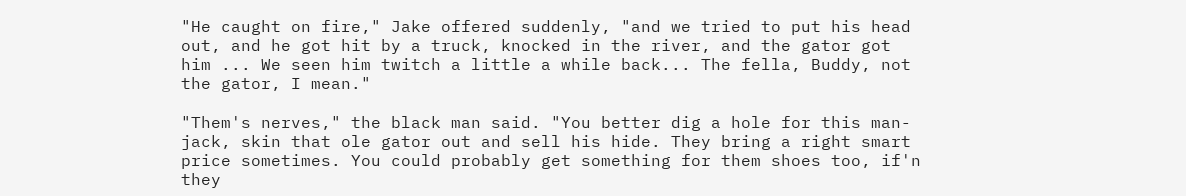"He caught on fire," Jake offered suddenly, "and we tried to put his head out, and he got hit by a truck, knocked in the river, and the gator got him ... We seen him twitch a little a while back... The fella, Buddy, not the gator, I mean."

"Them's nerves," the black man said. "You better dig a hole for this man-jack, skin that ole gator out and sell his hide. They bring a right smart price sometimes. You could probably get something for them shoes too, if'n they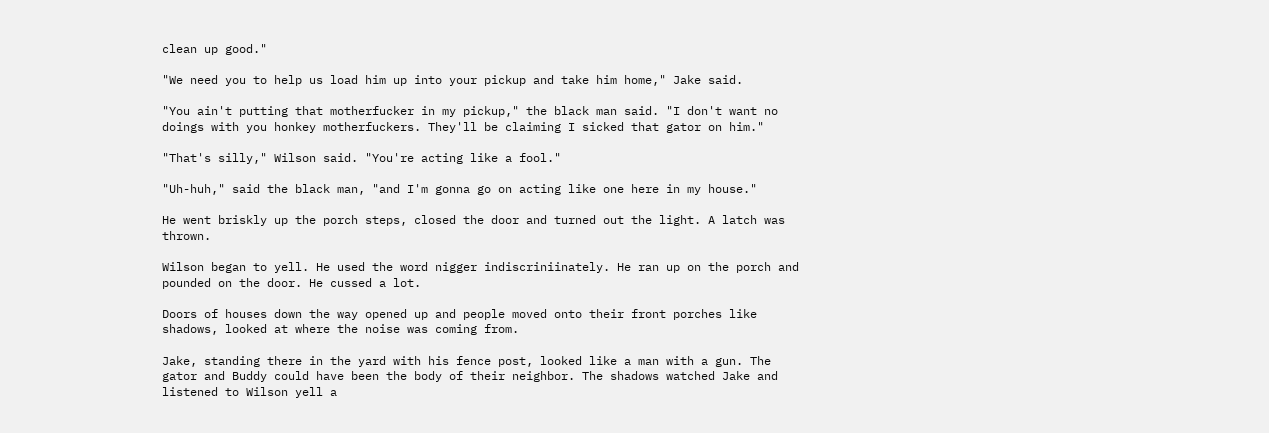clean up good."

"We need you to help us load him up into your pickup and take him home," Jake said.

"You ain't putting that motherfucker in my pickup," the black man said. "I don't want no doings with you honkey motherfuckers. They'll be claiming I sicked that gator on him."

"That's silly," Wilson said. "You're acting like a fool."

"Uh-huh," said the black man, "and I'm gonna go on acting like one here in my house."

He went briskly up the porch steps, closed the door and turned out the light. A latch was thrown.

Wilson began to yell. He used the word nigger indiscriniinately. He ran up on the porch and pounded on the door. He cussed a lot.

Doors of houses down the way opened up and people moved onto their front porches like shadows, looked at where the noise was coming from.

Jake, standing there in the yard with his fence post, looked like a man with a gun. The gator and Buddy could have been the body of their neighbor. The shadows watched Jake and listened to Wilson yell a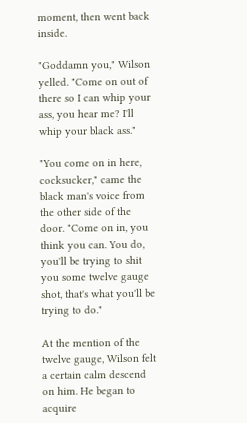moment, then went back inside.

"Goddamn you," Wilson yelled. "Come on out of there so I can whip your ass, you hear me? I'll whip your black ass."

"You come on in here, cocksucker," came the black man's voice from the other side of the door. "Come on in, you think you can. You do, you'll be trying to shit you some twelve gauge shot, that's what you'll be trying to do."

At the mention of the twelve gauge, Wilson felt a certain calm descend on him. He began to acquire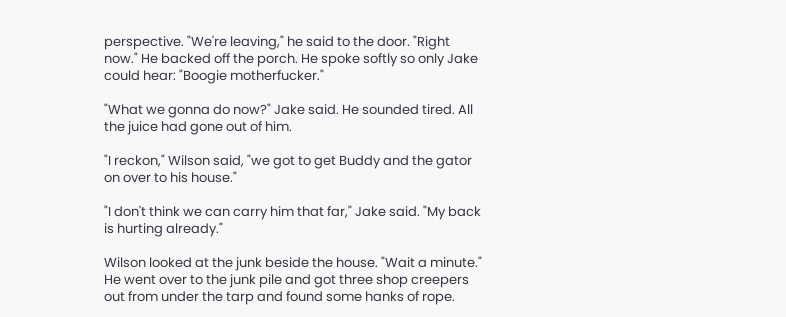perspective. "We're leaving," he said to the door. "Right now." He backed off the porch. He spoke softly so only Jake could hear: "Boogie motherfucker."

"What we gonna do now?" Jake said. He sounded tired. All the juice had gone out of him.

"I reckon," Wilson said, "we got to get Buddy and the gator on over to his house."

"I don't think we can carry him that far," Jake said. "My back is hurting already."

Wilson looked at the junk beside the house. "Wait a minute." He went over to the junk pile and got three shop creepers out from under the tarp and found some hanks of rope.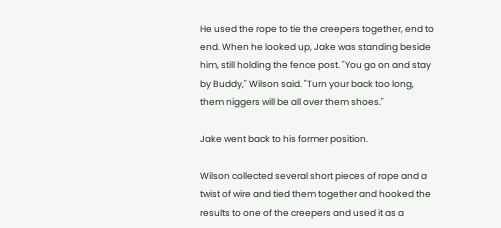He used the rope to tie the creepers together, end to end. When he looked up, Jake was standing beside him, still holding the fence post. "You go on and stay by Buddy," Wilson said. "Turn your back too long, them niggers will be all over them shoes."

Jake went back to his former position.

Wilson collected several short pieces of rope and a twist of wire and tied them together and hooked the results to one of the creepers and used it as a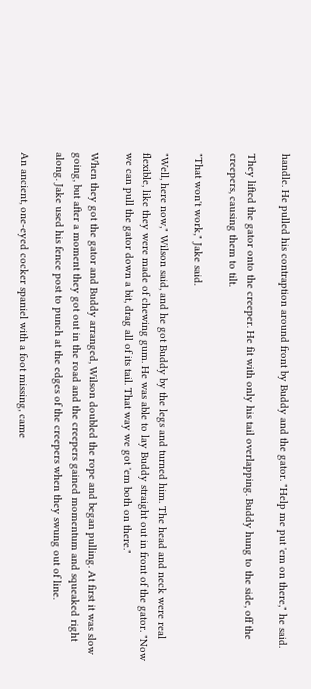handle. He pulled his contraption around front by Buddy and the gator. "Help me put 'em on there," he said.

They lifted the gator onto the creeper. He fit with only his tail overlapping. Buddy hung to the side, off the creepers, causing them to tilt.

"That won't work," Jake said.

"Well, here now," Wilson said, and he got Buddy by the legs and turned him. The head and neck were real flexible, like they were made of chewing gum. He was able to lay Buddy straight out in front of the gator. "Now we can pull the gator down a bit, drag all of its tail. That way we got 'em both on there."

When they got the gator and Buddy arranged, Wilson doubled the rope and began pulling. At first it was slow going, but after a moment they got out in the road and the creepers gained momentum and squeaked right along. Jake used his fence post to punch at the edges of the creepers when they swung out of line.

An ancient, one-eyed cocker spaniel with a foot missing, came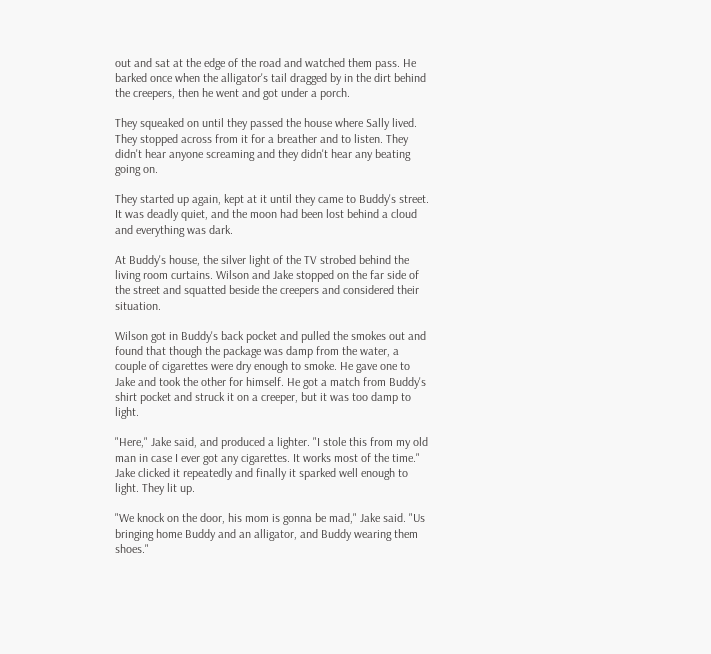out and sat at the edge of the road and watched them pass. He barked once when the alligator's tail dragged by in the dirt behind the creepers, then he went and got under a porch.

They squeaked on until they passed the house where Sally lived. They stopped across from it for a breather and to listen. They didn't hear anyone screaming and they didn't hear any beating going on.

They started up again, kept at it until they came to Buddy's street. It was deadly quiet, and the moon had been lost behind a cloud and everything was dark.

At Buddy's house, the silver light of the TV strobed behind the living room curtains. Wilson and Jake stopped on the far side of the street and squatted beside the creepers and considered their situation.

Wilson got in Buddy's back pocket and pulled the smokes out and found that though the package was damp from the water, a couple of cigarettes were dry enough to smoke. He gave one to Jake and took the other for himself. He got a match from Buddy's shirt pocket and struck it on a creeper, but it was too damp to light.

"Here," Jake said, and produced a lighter. "I stole this from my old man in case I ever got any cigarettes. It works most of the time." Jake clicked it repeatedly and finally it sparked well enough to light. They lit up.

"We knock on the door, his mom is gonna be mad," Jake said. "Us bringing home Buddy and an alligator, and Buddy wearing them shoes."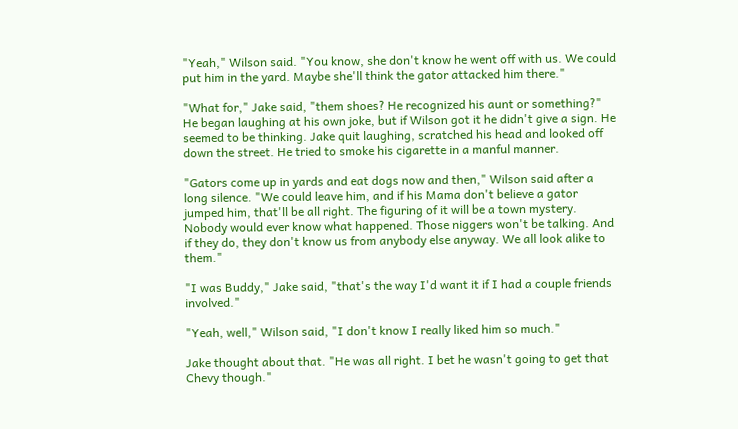"Yeah," Wilson said. "You know, she don't know he went off with us. We could put him in the yard. Maybe she'll think the gator attacked him there."

"What for," Jake said, "them shoes? He recognized his aunt or something?" He began laughing at his own joke, but if Wilson got it he didn't give a sign. He seemed to be thinking. Jake quit laughing, scratched his head and looked off down the street. He tried to smoke his cigarette in a manful manner.

"Gators come up in yards and eat dogs now and then," Wilson said after a long silence. "We could leave him, and if his Mama don't believe a gator jumped him, that'll be all right. The figuring of it will be a town mystery. Nobody would ever know what happened. Those niggers won't be talking. And if they do, they don't know us from anybody else anyway. We all look alike to them."

"I was Buddy," Jake said, "that's the way I'd want it if I had a couple friends involved."

"Yeah, well," Wilson said, "I don't know I really liked him so much."

Jake thought about that. "He was all right. I bet he wasn't going to get that Chevy though."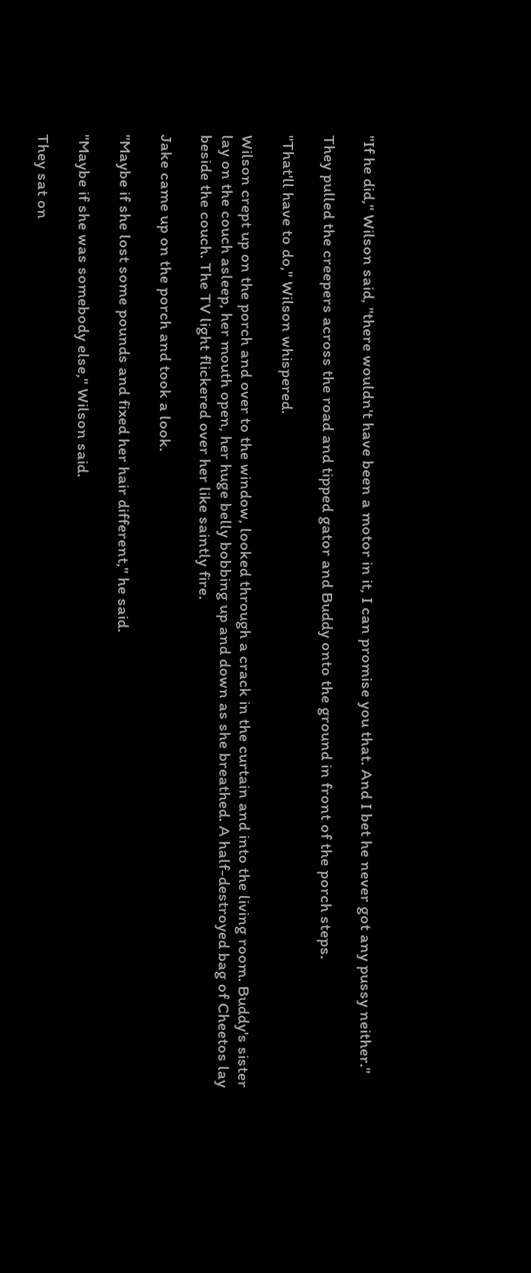"If he did," Wilson said, "there wouldn't have been a motor in it, I can promise you that. And I bet he never got any pussy neither."

They pulled the creepers across the road and tipped gator and Buddy onto the ground in front of the porch steps.

"That'll have to do," Wilson whispered.

Wilson crept up on the porch and over to the window, looked through a crack in the curtain and into the living room. Buddy's sister lay on the couch asleep, her mouth open, her huge belly bobbing up and down as she breathed. A half-destroyed bag of Cheetos lay beside the couch. The TV light flickered over her like saintly fire.

Jake came up on the porch and took a look.

"Maybe if she lost some pounds and fixed her hair different," he said.

"Maybe if she was somebody else," Wilson said.

They sat on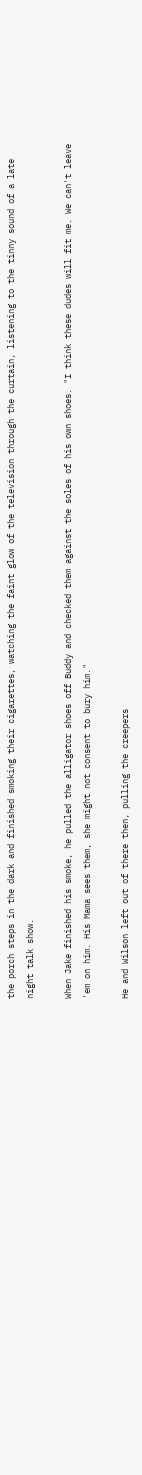the porch steps in the dark and finished smoking their cigarettes, watching the faint glow of the television through the curtain, listening to the tinny sound of a late night talk show.

When Jake finished his smoke, he pulled the alligator shoes off Buddy and checked them against the soles of his own shoes. "I think these dudes will fit me. We can't leave 'em on him. His Mama sees them, she might not consent to bury him."

He and Wilson left out of there then, pulling the creepers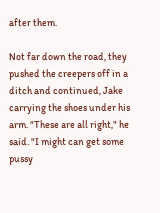after them.

Not far down the road, they pushed the creepers off in a ditch and continued, Jake carrying the shoes under his arm. "These are all right," he said. "I might can get some pussy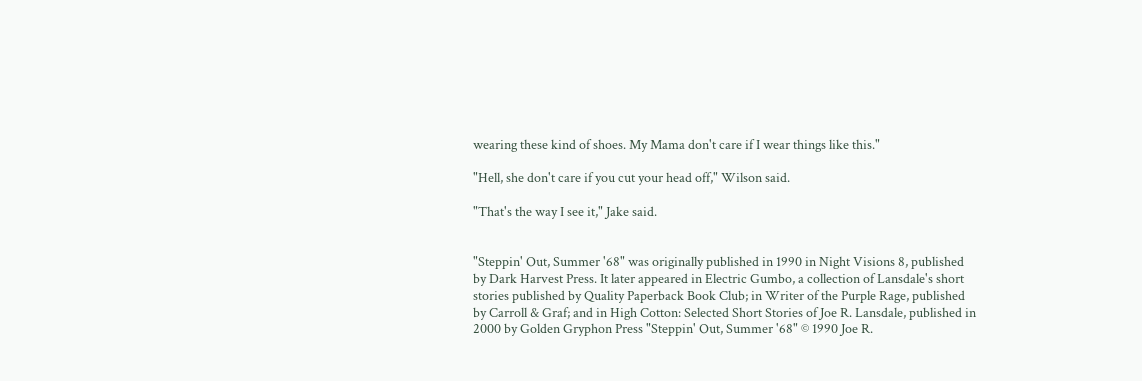wearing these kind of shoes. My Mama don't care if I wear things like this."

"Hell, she don't care if you cut your head off," Wilson said.

"That's the way I see it," Jake said.


"Steppin' Out, Summer '68" was originally published in 1990 in Night Visions 8, published by Dark Harvest Press. It later appeared in Electric Gumbo, a collection of Lansdale's short stories published by Quality Paperback Book Club; in Writer of the Purple Rage, published by Carroll & Graf; and in High Cotton: Selected Short Stories of Joe R. Lansdale, published in 2000 by Golden Gryphon Press "Steppin' Out, Summer '68" © 1990 Joe R.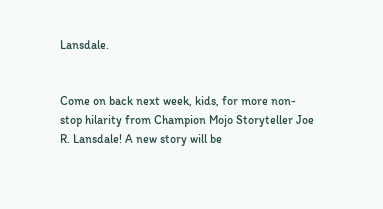Lansdale.


Come on back next week, kids, for more non-stop hilarity from Champion Mojo Storyteller Joe R. Lansdale! A new story will be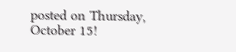posted on Thursday, October 15!